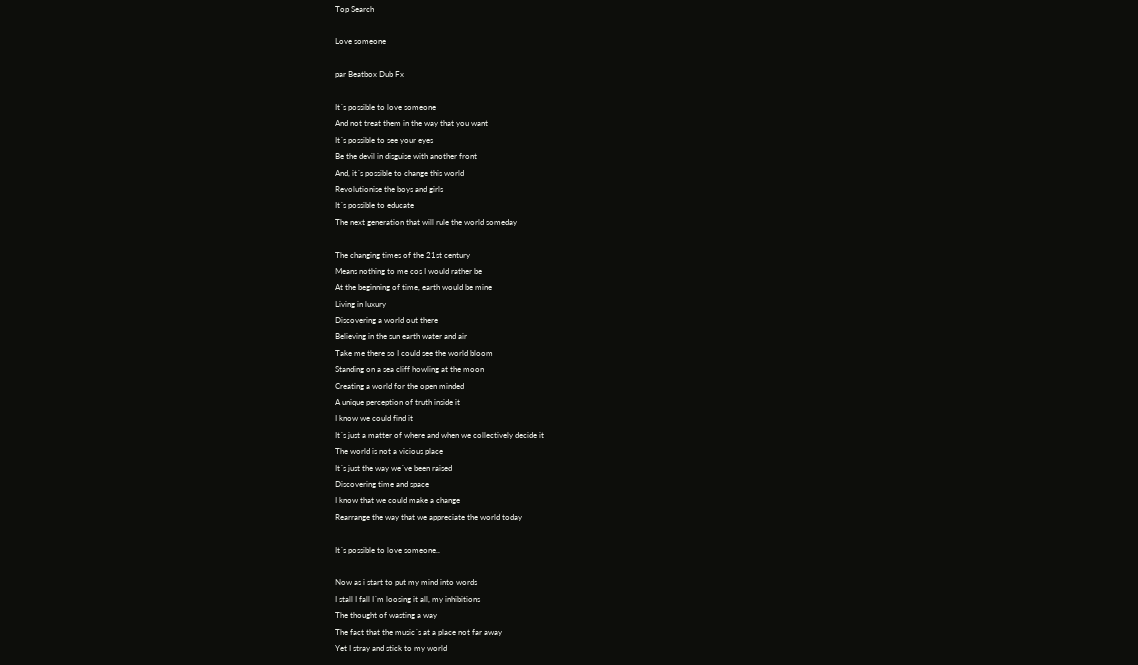Top Search

Love someone

par Beatbox Dub Fx

It´s possible to love someone
And not treat them in the way that you want
It´s possible to see your eyes
Be the devil in disguise with another front
And, it´s possible to change this world
Revolutionise the boys and girls
It´s possible to educate
The next generation that will rule the world someday

The changing times of the 21st century
Means nothing to me cos I would rather be
At the beginning of time, earth would be mine
Living in luxury
Discovering a world out there
Believing in the sun earth water and air
Take me there so I could see the world bloom
Standing on a sea cliff howling at the moon
Creating a world for the open minded
A unique perception of truth inside it
I know we could find it
It´s just a matter of where and when we collectively decide it
The world is not a vicious place
It´s just the way we´ve been raised
Discovering time and space
I know that we could make a change
Rearrange the way that we appreciate the world today

It´s possible to love someone..

Now as i start to put my mind into words
I stall I fall I´m loosing it all, my inhibitions
The thought of wasting a way
The fact that the music´s at a place not far away
Yet I stray and stick to my world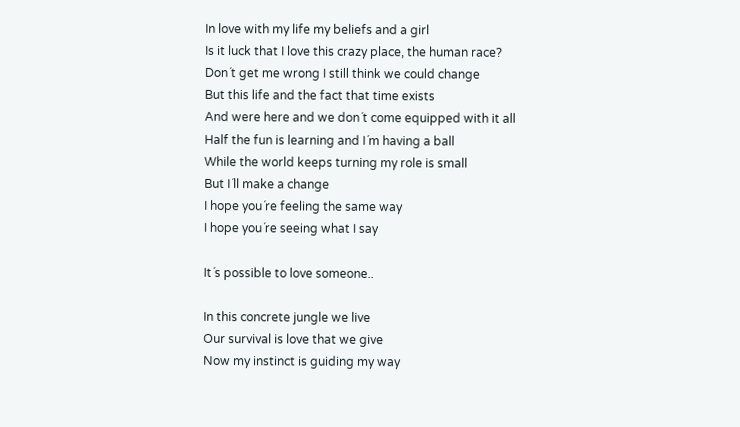In love with my life my beliefs and a girl
Is it luck that I love this crazy place, the human race?
Don´t get me wrong I still think we could change
But this life and the fact that time exists
And were here and we don´t come equipped with it all
Half the fun is learning and I´m having a ball
While the world keeps turning my role is small
But I´ll make a change
I hope you´re feeling the same way
I hope you´re seeing what I say

It´s possible to love someone..

In this concrete jungle we live
Our survival is love that we give
Now my instinct is guiding my way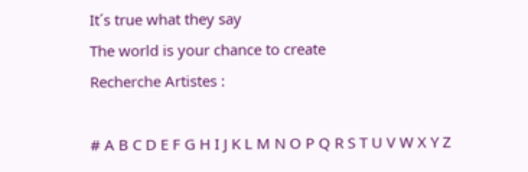It´s true what they say
The world is your chance to create
Recherche Artistes :

# A B C D E F G H I J K L M N O P Q R S T U V W X Y Z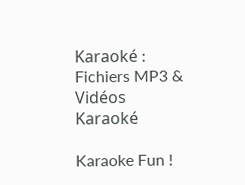Karaoké : Fichiers MP3 & Vidéos Karaoké

Karaoke Fun !